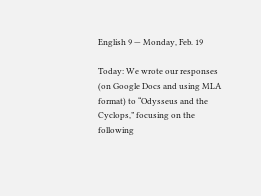English 9 — Monday, Feb. 19

Today: We wrote our responses (on Google Docs and using MLA format) to “Odysseus and the Cyclops,” focusing on the following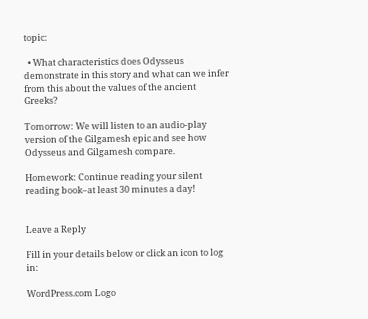topic:

  • What characteristics does Odysseus demonstrate in this story and what can we infer from this about the values of the ancient Greeks?

Tomorrow: We will listen to an audio-play version of the Gilgamesh epic and see how Odysseus and Gilgamesh compare.

Homework: Continue reading your silent reading book–at least 30 minutes a day!


Leave a Reply

Fill in your details below or click an icon to log in:

WordPress.com Logo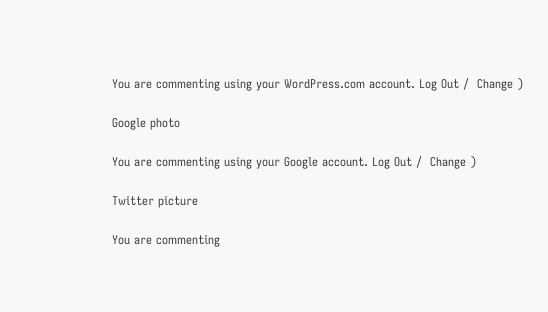You are commenting using your WordPress.com account. Log Out /  Change )

Google photo

You are commenting using your Google account. Log Out /  Change )

Twitter picture

You are commenting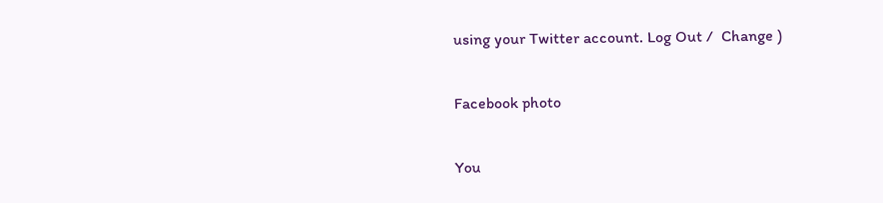using your Twitter account. Log Out /  Change )

Facebook photo

You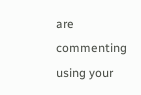are commenting using your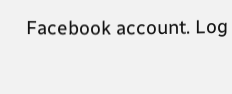Facebook account. Log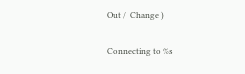Out /  Change )

Connecting to %s